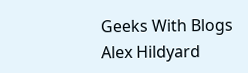Geeks With Blogs
Alex Hildyard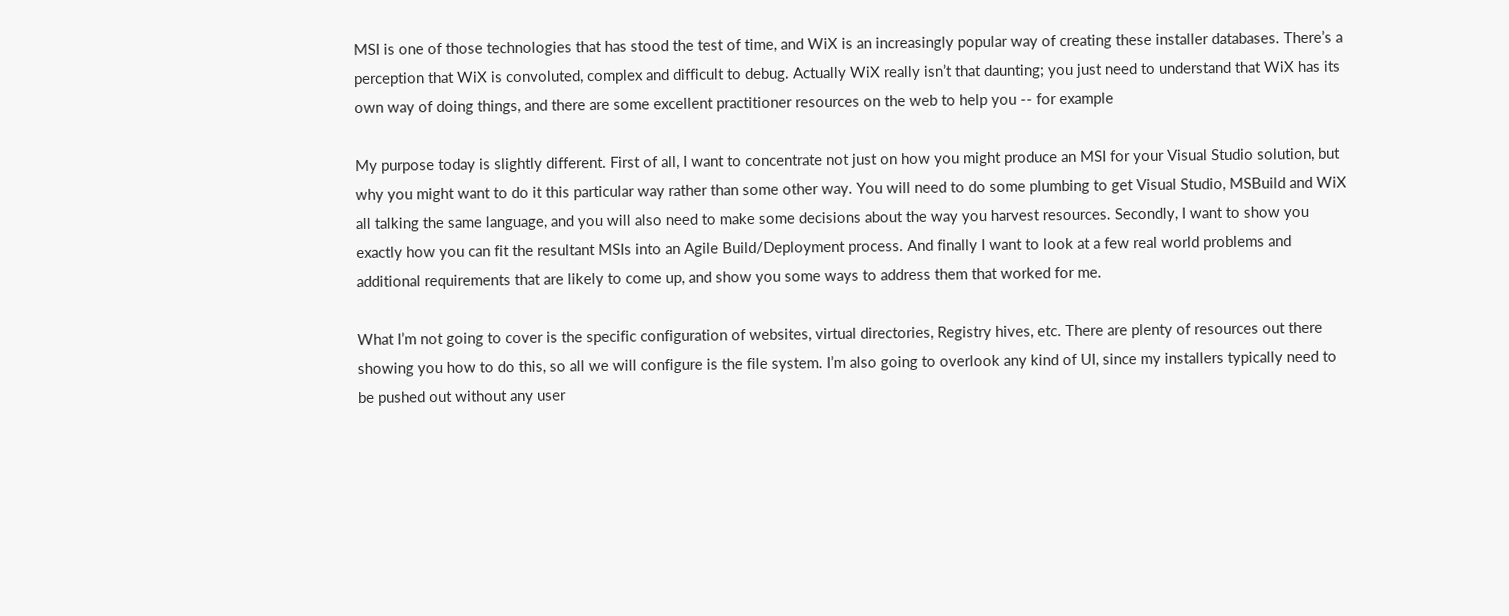MSI is one of those technologies that has stood the test of time, and WiX is an increasingly popular way of creating these installer databases. There’s a perception that WiX is convoluted, complex and difficult to debug. Actually WiX really isn’t that daunting; you just need to understand that WiX has its own way of doing things, and there are some excellent practitioner resources on the web to help you -- for example

My purpose today is slightly different. First of all, I want to concentrate not just on how you might produce an MSI for your Visual Studio solution, but why you might want to do it this particular way rather than some other way. You will need to do some plumbing to get Visual Studio, MSBuild and WiX all talking the same language, and you will also need to make some decisions about the way you harvest resources. Secondly, I want to show you exactly how you can fit the resultant MSIs into an Agile Build/Deployment process. And finally I want to look at a few real world problems and additional requirements that are likely to come up, and show you some ways to address them that worked for me.

What I’m not going to cover is the specific configuration of websites, virtual directories, Registry hives, etc. There are plenty of resources out there showing you how to do this, so all we will configure is the file system. I’m also going to overlook any kind of UI, since my installers typically need to be pushed out without any user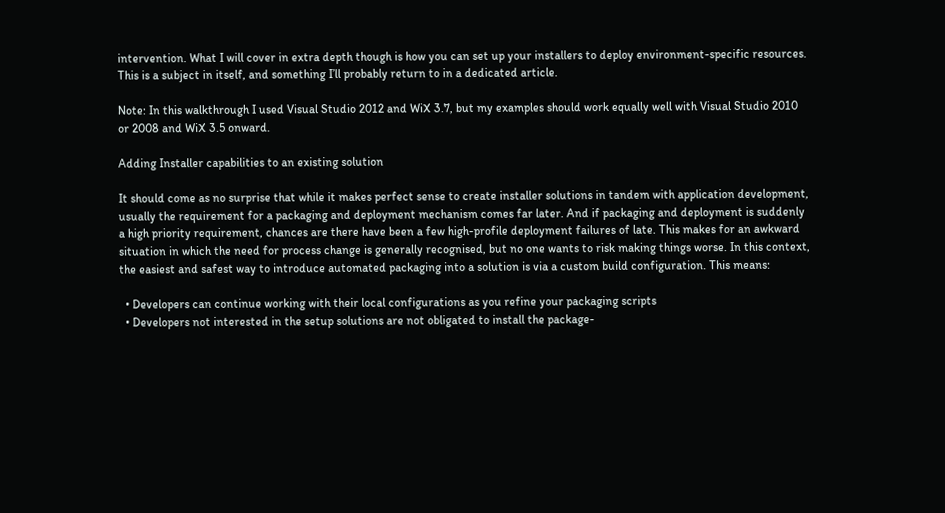intervention. What I will cover in extra depth though is how you can set up your installers to deploy environment-specific resources. This is a subject in itself, and something I’ll probably return to in a dedicated article.

Note: In this walkthrough I used Visual Studio 2012 and WiX 3.7, but my examples should work equally well with Visual Studio 2010 or 2008 and WiX 3.5 onward.

Adding Installer capabilities to an existing solution

It should come as no surprise that while it makes perfect sense to create installer solutions in tandem with application development, usually the requirement for a packaging and deployment mechanism comes far later. And if packaging and deployment is suddenly a high priority requirement, chances are there have been a few high-profile deployment failures of late. This makes for an awkward situation in which the need for process change is generally recognised, but no one wants to risk making things worse. In this context, the easiest and safest way to introduce automated packaging into a solution is via a custom build configuration. This means:

  • Developers can continue working with their local configurations as you refine your packaging scripts
  • Developers not interested in the setup solutions are not obligated to install the package-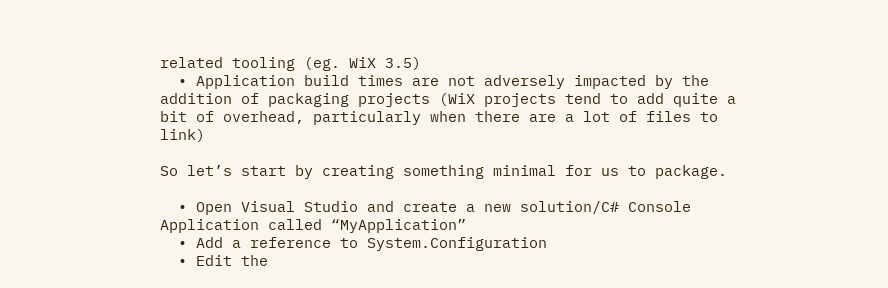related tooling (eg. WiX 3.5)
  • Application build times are not adversely impacted by the addition of packaging projects (WiX projects tend to add quite a bit of overhead, particularly when there are a lot of files to link)

So let’s start by creating something minimal for us to package.

  • Open Visual Studio and create a new solution/C# Console Application called “MyApplication”
  • Add a reference to System.Configuration
  • Edit the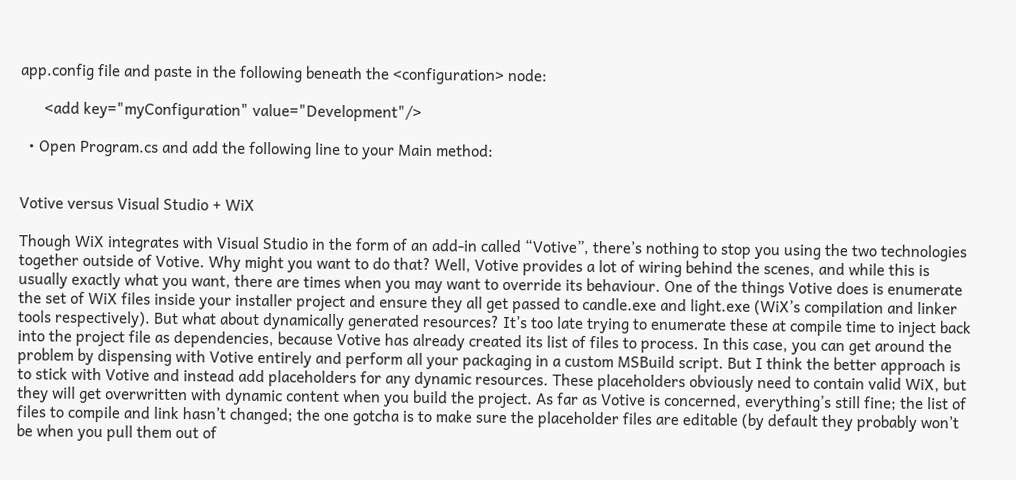app.config file and paste in the following beneath the <configuration> node:

      <add key="myConfiguration" value="Development"/>

  • Open Program.cs and add the following line to your Main method:


Votive versus Visual Studio + WiX

Though WiX integrates with Visual Studio in the form of an add-in called “Votive”, there’s nothing to stop you using the two technologies together outside of Votive. Why might you want to do that? Well, Votive provides a lot of wiring behind the scenes, and while this is usually exactly what you want, there are times when you may want to override its behaviour. One of the things Votive does is enumerate the set of WiX files inside your installer project and ensure they all get passed to candle.exe and light.exe (WiX’s compilation and linker tools respectively). But what about dynamically generated resources? It’s too late trying to enumerate these at compile time to inject back into the project file as dependencies, because Votive has already created its list of files to process. In this case, you can get around the problem by dispensing with Votive entirely and perform all your packaging in a custom MSBuild script. But I think the better approach is to stick with Votive and instead add placeholders for any dynamic resources. These placeholders obviously need to contain valid WiX, but they will get overwritten with dynamic content when you build the project. As far as Votive is concerned, everything’s still fine; the list of files to compile and link hasn’t changed; the one gotcha is to make sure the placeholder files are editable (by default they probably won’t be when you pull them out of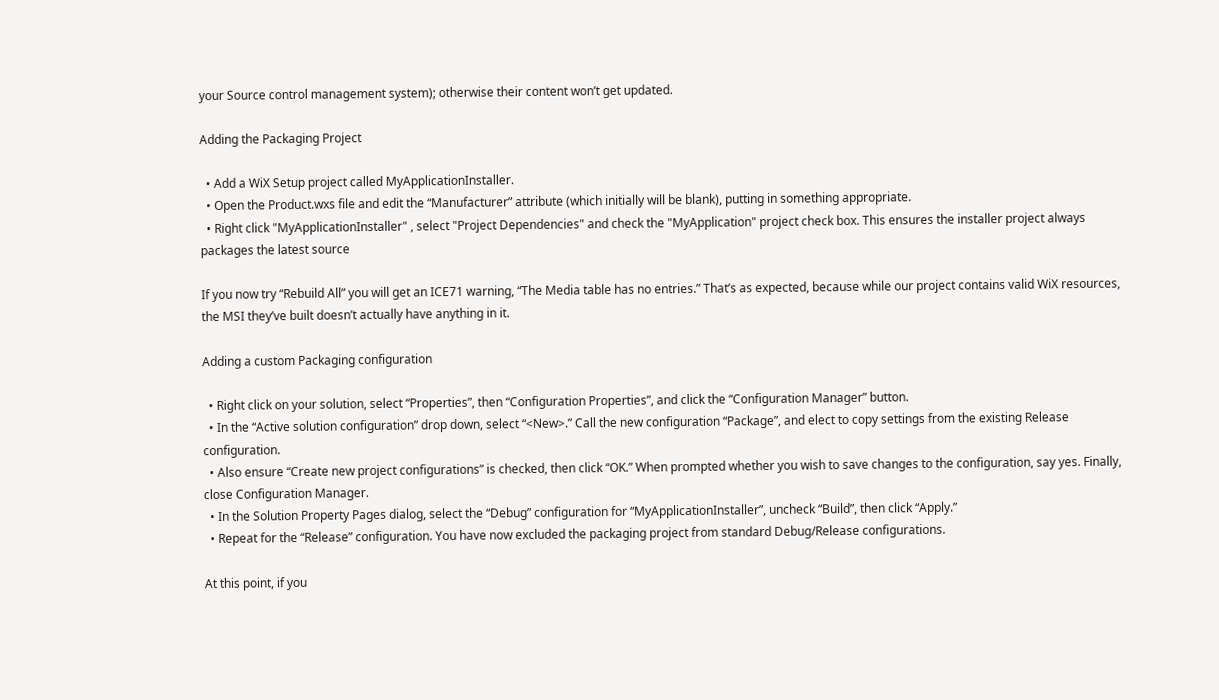your Source control management system); otherwise their content won’t get updated.

Adding the Packaging Project

  • Add a WiX Setup project called MyApplicationInstaller.
  • Open the Product.wxs file and edit the “Manufacturer” attribute (which initially will be blank), putting in something appropriate.
  • Right click "MyApplicationInstaller" , select "Project Dependencies" and check the "MyApplication" project check box. This ensures the installer project always packages the latest source

If you now try “Rebuild All” you will get an ICE71 warning, “The Media table has no entries.” That’s as expected, because while our project contains valid WiX resources, the MSI they’ve built doesn’t actually have anything in it.

Adding a custom Packaging configuration

  • Right click on your solution, select “Properties”, then “Configuration Properties”, and click the “Configuration Manager” button.
  • In the “Active solution configuration” drop down, select “<New>.” Call the new configuration “Package”, and elect to copy settings from the existing Release configuration.
  • Also ensure “Create new project configurations” is checked, then click “OK.” When prompted whether you wish to save changes to the configuration, say yes. Finally, close Configuration Manager.
  • In the Solution Property Pages dialog, select the “Debug” configuration for “MyApplicationInstaller”, uncheck “Build”, then click “Apply.”
  • Repeat for the “Release” configuration. You have now excluded the packaging project from standard Debug/Release configurations.

At this point, if you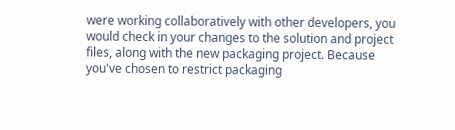were working collaboratively with other developers, you would check in your changes to the solution and project files, along with the new packaging project. Because you've chosen to restrict packaging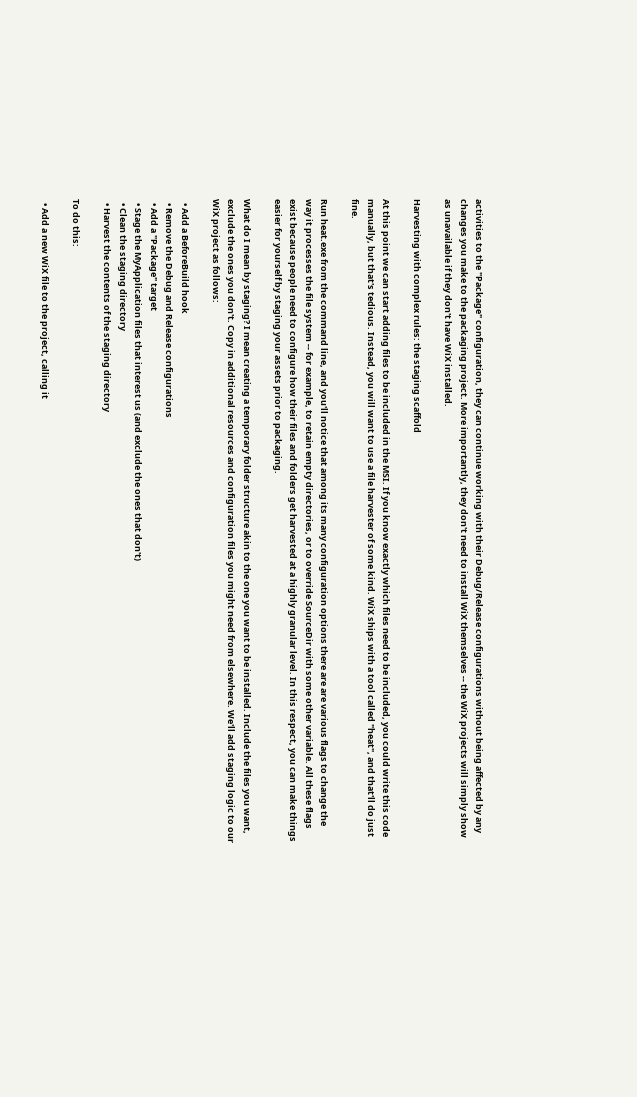activities to the "Package" configuration, they can continue working with their Debug/Release configurations without being affected by any changes you make to the packaging project. More importantly, they don't need to install WiX themselves -- the WiX projects will simply show as unavailable if they don't have WiX installed.

Harvesting with complex rules: the staging scaffold

At this point we can start adding files to be included in the MSI. If you know exactly which files need to be included, you could write this code manually, but that's tedious. Instead, you will want to use a file harvester of some kind. WiX ships with a tool called "heat", and that'll do just fine.

Run heat.exe from the command line, and you'll notice that among its many configuration options there are are various flags to change the way it processes the file system -- for example, to retain empty directories, or to override SourceDir with some other variable. All these flags exist because people need to configure how their files and folders get harvested at a highly granular level. In this respect, you can make things easier for yourself by staging your assets prior to packaging.

What do I mean by staging? I mean creating a temporary folder structure akin to the one you want to be installed. Include the files you want, exclude the ones you don't. Copy in additional resources and configuration files you might need from elsewhere. We'll add staging logic to our WiX project as follows:

  • Add a BeforeBuild hook
  • Remove the Debug and Release configurations
  • Add a "Package" target
  • Stage the MyApplication files that interest us (and exclude the ones that don't)
  • Clean the staging directory
  • Harvest the contents of the staging directory

To do this:

  • Add a new WiX file to the project, calling it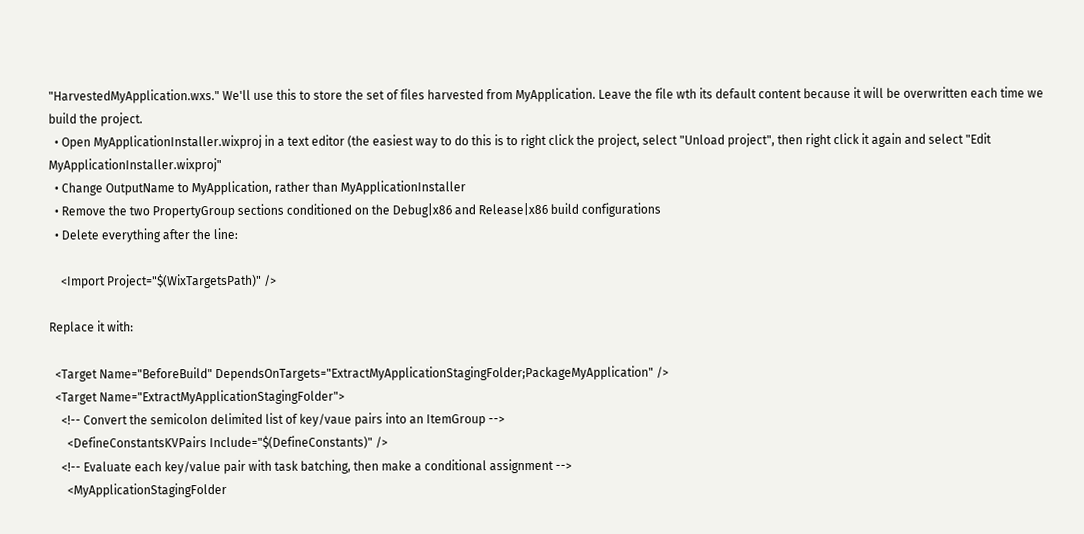"HarvestedMyApplication.wxs." We'll use this to store the set of files harvested from MyApplication. Leave the file wth its default content because it will be overwritten each time we build the project.
  • Open MyApplicationInstaller.wixproj in a text editor (the easiest way to do this is to right click the project, select "Unload project", then right click it again and select "Edit MyApplicationInstaller.wixproj"
  • Change OutputName to MyApplication, rather than MyApplicationInstaller
  • Remove the two PropertyGroup sections conditioned on the Debug|x86 and Release|x86 build configurations
  • Delete everything after the line:

    <Import Project="$(WixTargetsPath)" />

Replace it with:

  <Target Name="BeforeBuild" DependsOnTargets="ExtractMyApplicationStagingFolder;PackageMyApplication" />
  <Target Name="ExtractMyApplicationStagingFolder">
    <!-- Convert the semicolon delimited list of key/vaue pairs into an ItemGroup -->
      <DefineConstantsKVPairs Include="$(DefineConstants)" />
    <!-- Evaluate each key/value pair with task batching, then make a conditional assignment -->
      <MyApplicationStagingFolder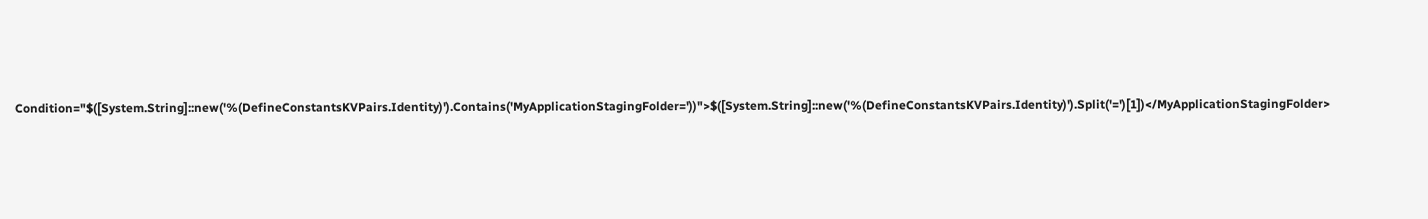Condition="$([System.String]::new('%(DefineConstantsKVPairs.Identity)').Contains('MyApplicationStagingFolder='))">$([System.String]::new('%(DefineConstantsKVPairs.Identity)').Split('=')[1])</MyApplicationStagingFolder>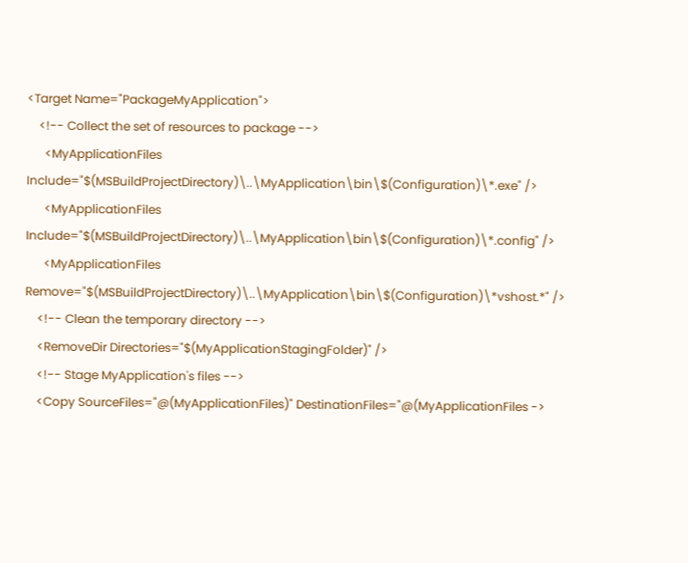<Target Name="PackageMyApplication">
    <!-- Collect the set of resources to package -->
      <MyApplicationFiles Include="$(MSBuildProjectDirectory)\..\MyApplication\bin\$(Configuration)\*.exe" />
      <MyApplicationFiles Include="$(MSBuildProjectDirectory)\..\MyApplication\bin\$(Configuration)\*.config" />
      <MyApplicationFiles Remove="$(MSBuildProjectDirectory)\..\MyApplication\bin\$(Configuration)\*vshost.*" />
    <!-- Clean the temporary directory -->
    <RemoveDir Directories="$(MyApplicationStagingFolder)" />
    <!-- Stage MyApplication's files -->
    <Copy SourceFiles="@(MyApplicationFiles)" DestinationFiles="@(MyApplicationFiles ->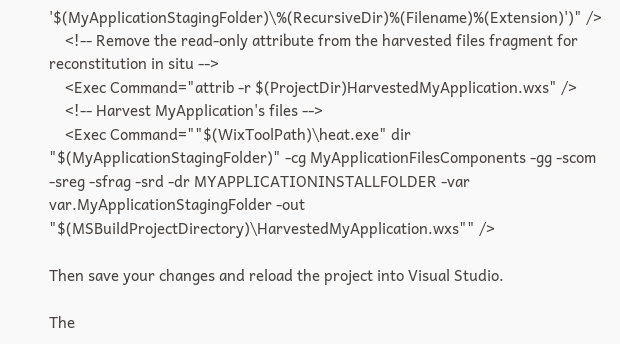'$(MyApplicationStagingFolder)\%(RecursiveDir)%(Filename)%(Extension)')" />
    <!-- Remove the read-only attribute from the harvested files fragment for reconstitution in situ -->
    <Exec Command="attrib -r $(ProjectDir)HarvestedMyApplication.wxs" />
    <!-- Harvest MyApplication's files -->
    <Exec Command=""$(WixToolPath)\heat.exe" dir "$(MyApplicationStagingFolder)" -cg MyApplicationFilesComponents -gg -scom -sreg -sfrag -srd -dr MYAPPLICATIONINSTALLFOLDER -var var.MyApplicationStagingFolder -out "$(MSBuildProjectDirectory)\HarvestedMyApplication.wxs"" />

Then save your changes and reload the project into Visual Studio.

The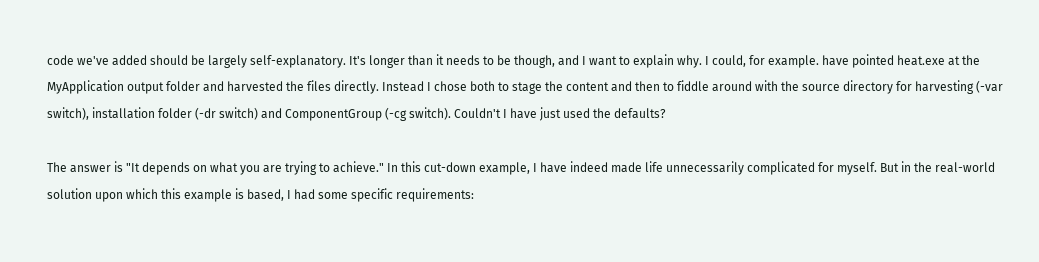code we've added should be largely self-explanatory. It's longer than it needs to be though, and I want to explain why. I could, for example. have pointed heat.exe at the MyApplication output folder and harvested the files directly. Instead I chose both to stage the content and then to fiddle around with the source directory for harvesting (-var switch), installation folder (-dr switch) and ComponentGroup (-cg switch). Couldn't I have just used the defaults?

The answer is "It depends on what you are trying to achieve." In this cut-down example, I have indeed made life unnecessarily complicated for myself. But in the real-world solution upon which this example is based, I had some specific requirements: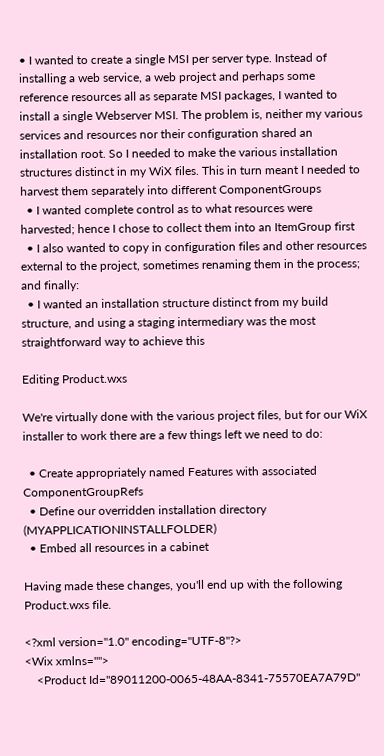• I wanted to create a single MSI per server type. Instead of installing a web service, a web project and perhaps some reference resources all as separate MSI packages, I wanted to install a single Webserver MSI. The problem is, neither my various services and resources nor their configuration shared an installation root. So I needed to make the various installation structures distinct in my WiX files. This in turn meant I needed to harvest them separately into different ComponentGroups
  • I wanted complete control as to what resources were harvested; hence I chose to collect them into an ItemGroup first
  • I also wanted to copy in configuration files and other resources external to the project, sometimes renaming them in the process; and finally:
  • I wanted an installation structure distinct from my build structure, and using a staging intermediary was the most straightforward way to achieve this

Editing Product.wxs

We're virtually done with the various project files, but for our WiX installer to work there are a few things left we need to do:

  • Create appropriately named Features with associated ComponentGroupRefs
  • Define our overridden installation directory (MYAPPLICATIONINSTALLFOLDER)
  • Embed all resources in a cabinet

Having made these changes, you'll end up with the following Product.wxs file.

<?xml version="1.0" encoding="UTF-8"?>
<Wix xmlns="">
    <Product Id="89011200-0065-48AA-8341-75570EA7A79D"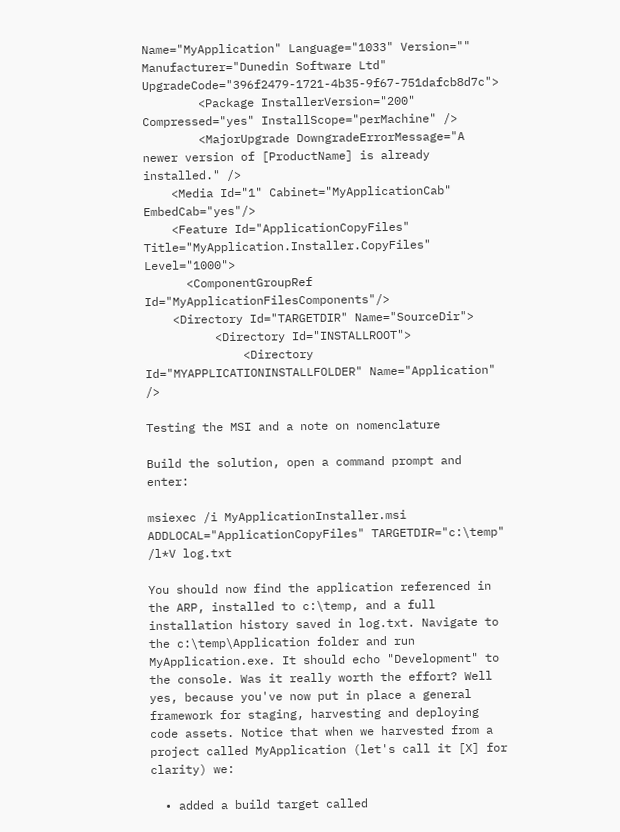Name="MyApplication" Language="1033" Version="" Manufacturer="Dunedin Software Ltd" UpgradeCode="396f2479-1721-4b35-9f67-751dafcb8d7c">
        <Package InstallerVersion="200" Compressed="yes" InstallScope="perMachine" />
        <MajorUpgrade DowngradeErrorMessage="A newer version of [ProductName] is already installed." />
    <Media Id="1" Cabinet="MyApplicationCab" EmbedCab="yes"/>
    <Feature Id="ApplicationCopyFiles" Title="MyApplication.Installer.CopyFiles" Level="1000">
      <ComponentGroupRef Id="MyApplicationFilesComponents"/>
    <Directory Id="TARGETDIR" Name="SourceDir">
          <Directory Id="INSTALLROOT">
              <Directory Id="MYAPPLICATIONINSTALLFOLDER" Name="Application" />

Testing the MSI and a note on nomenclature

Build the solution, open a command prompt and enter:

msiexec /i MyApplicationInstaller.msi ADDLOCAL="ApplicationCopyFiles" TARGETDIR="c:\temp" /l*V log.txt

You should now find the application referenced in the ARP, installed to c:\temp, and a full installation history saved in log.txt. Navigate to the c:\temp\Application folder and run MyApplication.exe. It should echo "Development" to the console. Was it really worth the effort? Well yes, because you've now put in place a general framework for staging, harvesting and deploying code assets. Notice that when we harvested from a project called MyApplication (let's call it [X] for clarity) we:

  • added a build target called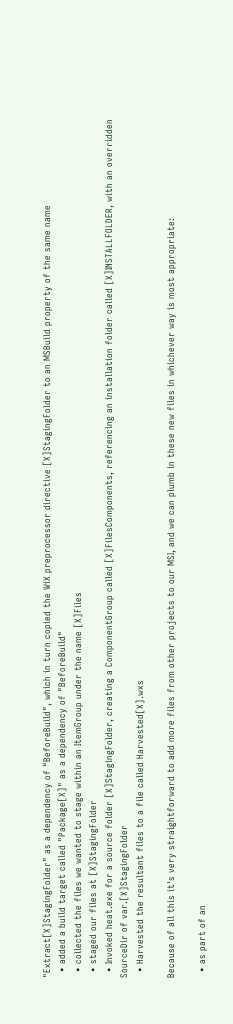"Extract[X]StagingFolder" as a dependency of "BeforeBuild", which in turn copied the WiX preprocessor directive [X]StagingFolder to an MSBuild property of the same name
  • added a build target called "Package[X]" as a dependency of "BeforeBuild"
  • collected the files we wanted to stage within an ItemGroup under the name [X]Files
  • staged our files at [X]StagingFolder
  • Invoked heat.exe for a source folder [X]StagingFolder, creating a ComponentGroup called [X]FilesComponents, referencing an installation folder called [X]INSTALLFOLDER, with an overridden SourceDir of var.[X]StagingFolder
  • Harvested the resultant files to a file called Harvested[X].wxs

Because of all this it's very straightforward to add more files from other projects to our MSI, and we can plumb in these new files in whichever way is most appropriate:

  • as part of an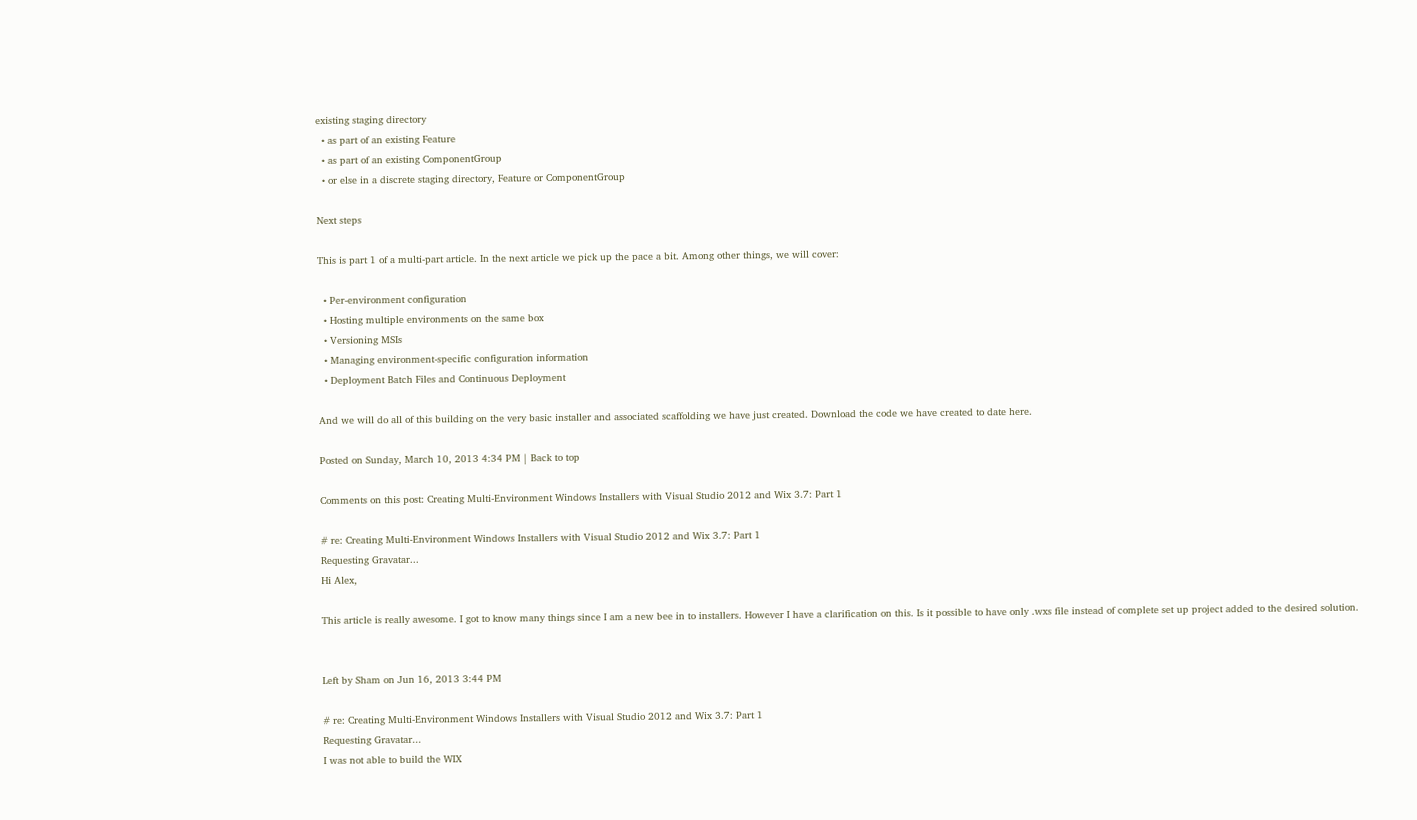existing staging directory
  • as part of an existing Feature
  • as part of an existing ComponentGroup
  • or else in a discrete staging directory, Feature or ComponentGroup

Next steps

This is part 1 of a multi-part article. In the next article we pick up the pace a bit. Among other things, we will cover:

  • Per-environment configuration
  • Hosting multiple environments on the same box
  • Versioning MSIs
  • Managing environment-specific configuration information
  • Deployment Batch Files and Continuous Deployment

And we will do all of this building on the very basic installer and associated scaffolding we have just created. Download the code we have created to date here.

Posted on Sunday, March 10, 2013 4:34 PM | Back to top

Comments on this post: Creating Multi-Environment Windows Installers with Visual Studio 2012 and Wix 3.7: Part 1

# re: Creating Multi-Environment Windows Installers with Visual Studio 2012 and Wix 3.7: Part 1
Requesting Gravatar...
Hi Alex,

This article is really awesome. I got to know many things since I am a new bee in to installers. However I have a clarification on this. Is it possible to have only .wxs file instead of complete set up project added to the desired solution.


Left by Sham on Jun 16, 2013 3:44 PM

# re: Creating Multi-Environment Windows Installers with Visual Studio 2012 and Wix 3.7: Part 1
Requesting Gravatar...
I was not able to build the WIX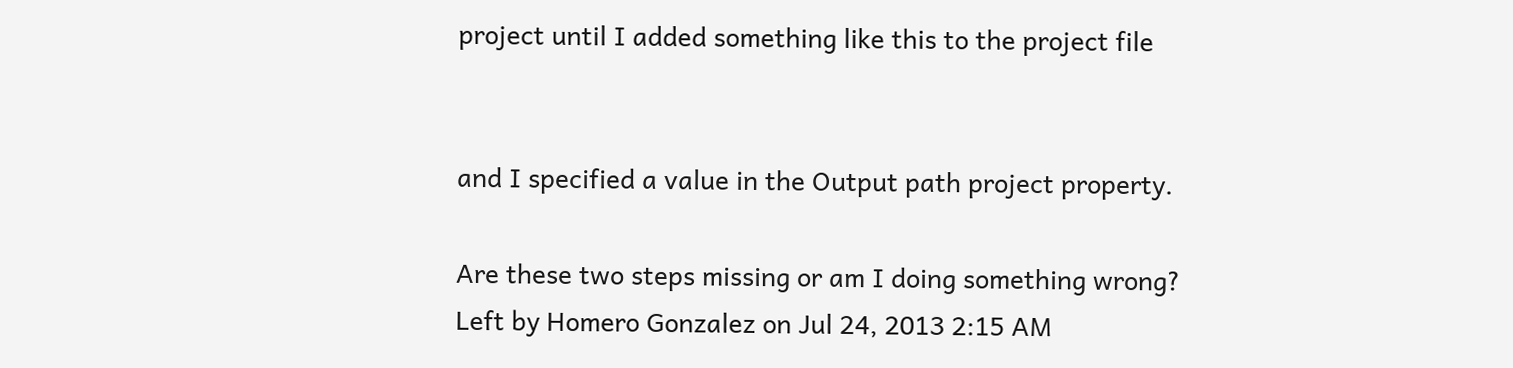project until I added something like this to the project file


and I specified a value in the Output path project property.

Are these two steps missing or am I doing something wrong?
Left by Homero Gonzalez on Jul 24, 2013 2:15 AM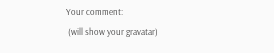Your comment:
 (will show your gravatar)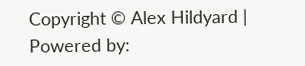Copyright © Alex Hildyard | Powered by: